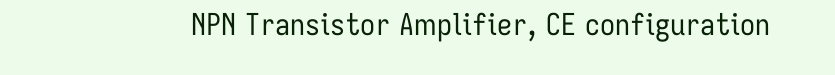NPN Transistor Amplifier, CE configuration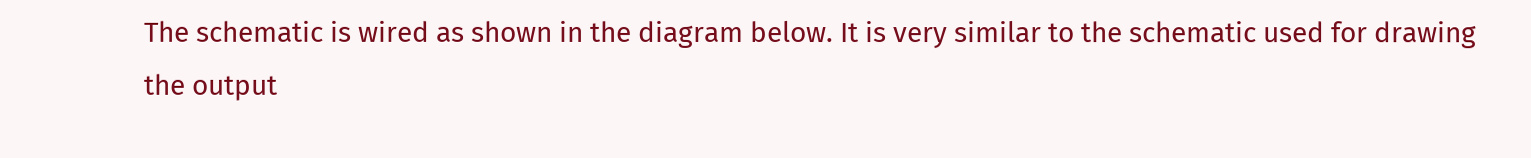The schematic is wired as shown in the diagram below. It is very similar to the schematic used for drawing the output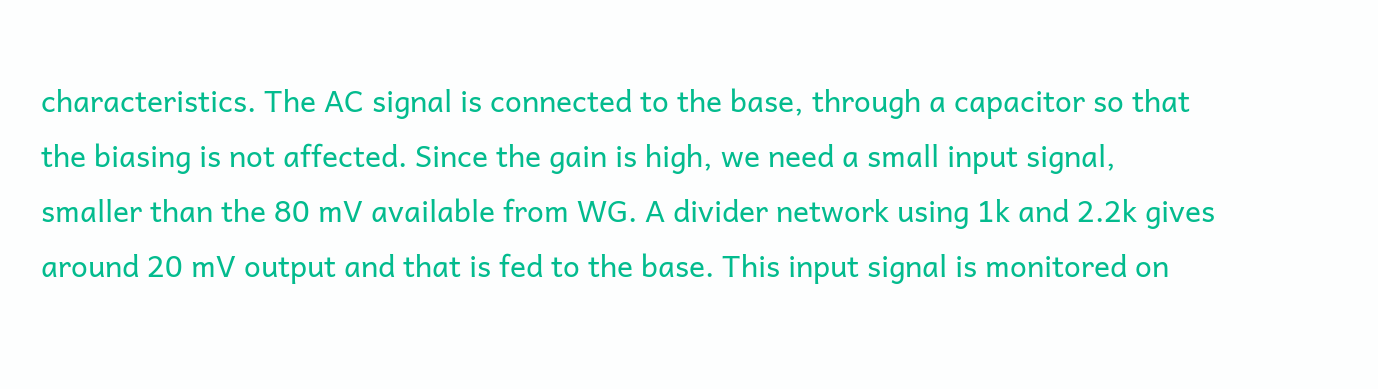characteristics. The AC signal is connected to the base, through a capacitor so that the biasing is not affected. Since the gain is high, we need a small input signal, smaller than the 80 mV available from WG. A divider network using 1k and 2.2k gives  around 20 mV output and that is fed to the base. This input signal is monitored on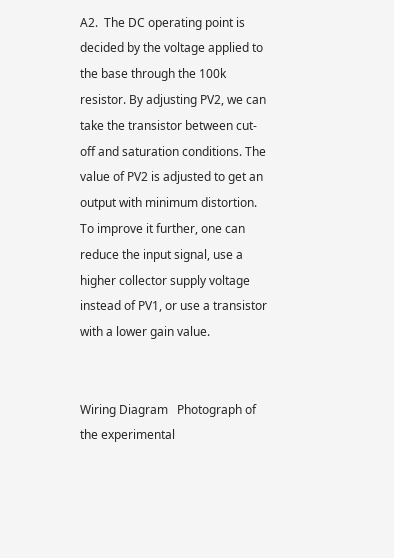A2.  The DC operating point is decided by the voltage applied to the base through the 100k resistor. By adjusting PV2, we can take the transistor between cut-off and saturation conditions. The value of PV2 is adjusted to get an output with minimum distortion. To improve it further, one can reduce the input signal, use a higher collector supply voltage instead of PV1, or use a transistor with a lower gain value.


Wiring Diagram   Photograph of the experimental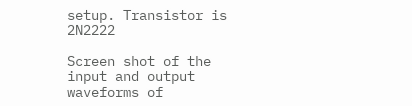setup. Transistor is  2N2222

Screen shot of the input and output waveforms of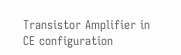Transistor Amplifier in CE configuration